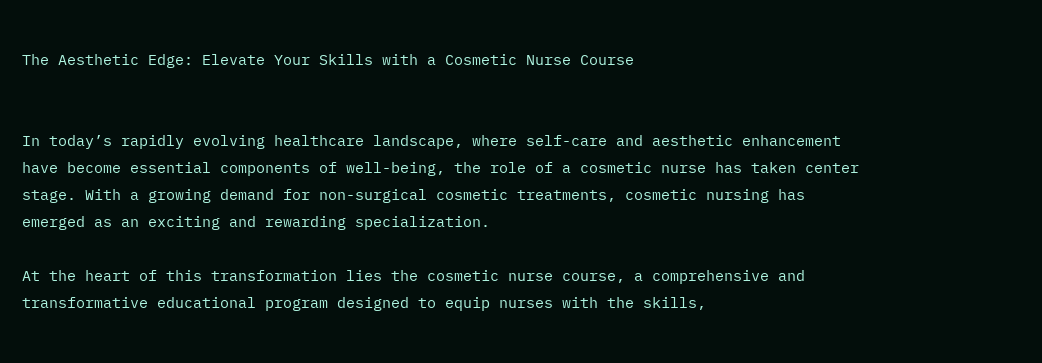The Aesthetic Edge: Elevate Your Skills with a Cosmetic Nurse Course


In today’s rapidly evolving healthcare landscape, where self-care and aesthetic enhancement have become essential components of well-being, the role of a cosmetic nurse has taken center stage. With a growing demand for non-surgical cosmetic treatments, cosmetic nursing has emerged as an exciting and rewarding specialization.

At the heart of this transformation lies the cosmetic nurse course, a comprehensive and transformative educational program designed to equip nurses with the skills,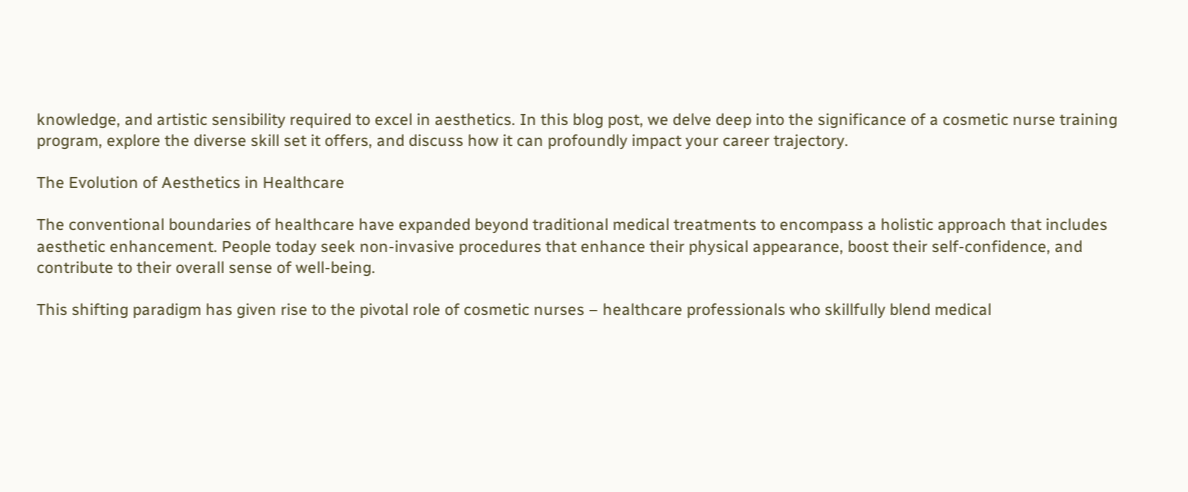knowledge, and artistic sensibility required to excel in aesthetics. In this blog post, we delve deep into the significance of a cosmetic nurse training program, explore the diverse skill set it offers, and discuss how it can profoundly impact your career trajectory.

The Evolution of Aesthetics in Healthcare

The conventional boundaries of healthcare have expanded beyond traditional medical treatments to encompass a holistic approach that includes aesthetic enhancement. People today seek non-invasive procedures that enhance their physical appearance, boost their self-confidence, and contribute to their overall sense of well-being.

This shifting paradigm has given rise to the pivotal role of cosmetic nurses – healthcare professionals who skillfully blend medical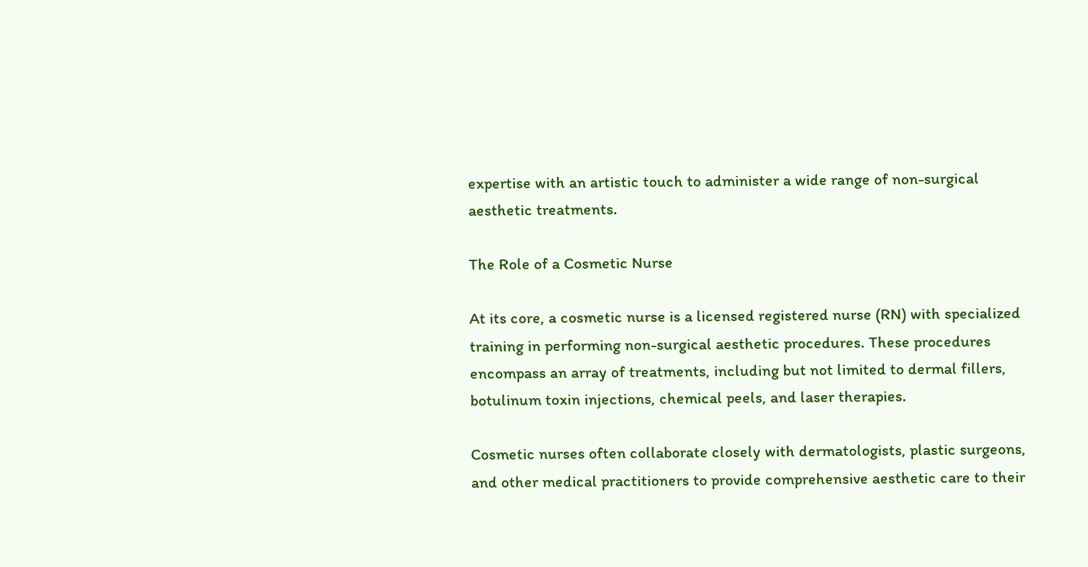expertise with an artistic touch to administer a wide range of non-surgical aesthetic treatments.

The Role of a Cosmetic Nurse

At its core, a cosmetic nurse is a licensed registered nurse (RN) with specialized training in performing non-surgical aesthetic procedures. These procedures encompass an array of treatments, including but not limited to dermal fillers, botulinum toxin injections, chemical peels, and laser therapies.

Cosmetic nurses often collaborate closely with dermatologists, plastic surgeons, and other medical practitioners to provide comprehensive aesthetic care to their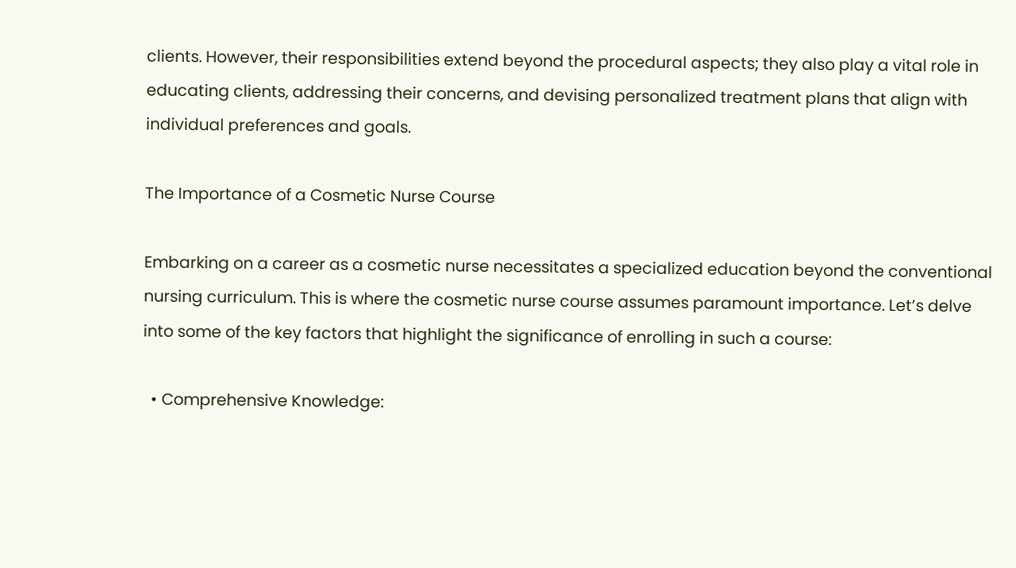clients. However, their responsibilities extend beyond the procedural aspects; they also play a vital role in educating clients, addressing their concerns, and devising personalized treatment plans that align with individual preferences and goals.

The Importance of a Cosmetic Nurse Course

Embarking on a career as a cosmetic nurse necessitates a specialized education beyond the conventional nursing curriculum. This is where the cosmetic nurse course assumes paramount importance. Let’s delve into some of the key factors that highlight the significance of enrolling in such a course:

  • Comprehensive Knowledge: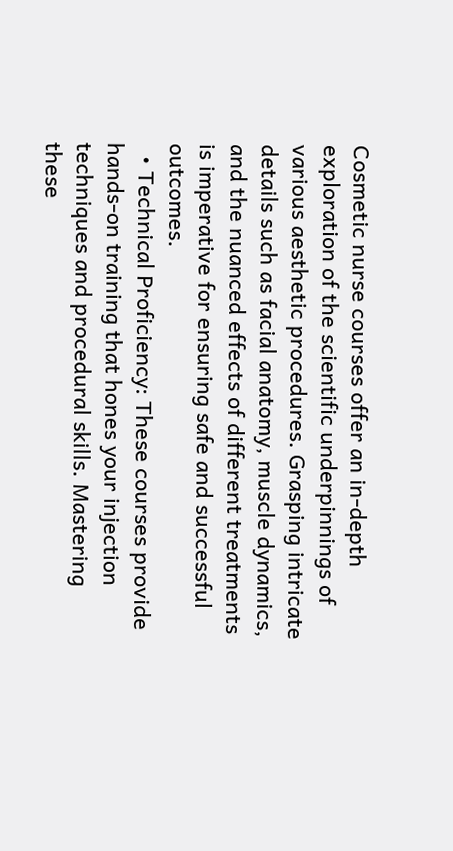Cosmetic nurse courses offer an in-depth exploration of the scientific underpinnings of various aesthetic procedures. Grasping intricate details such as facial anatomy, muscle dynamics, and the nuanced effects of different treatments is imperative for ensuring safe and successful outcomes.
  • Technical Proficiency: These courses provide hands-on training that hones your injection techniques and procedural skills. Mastering these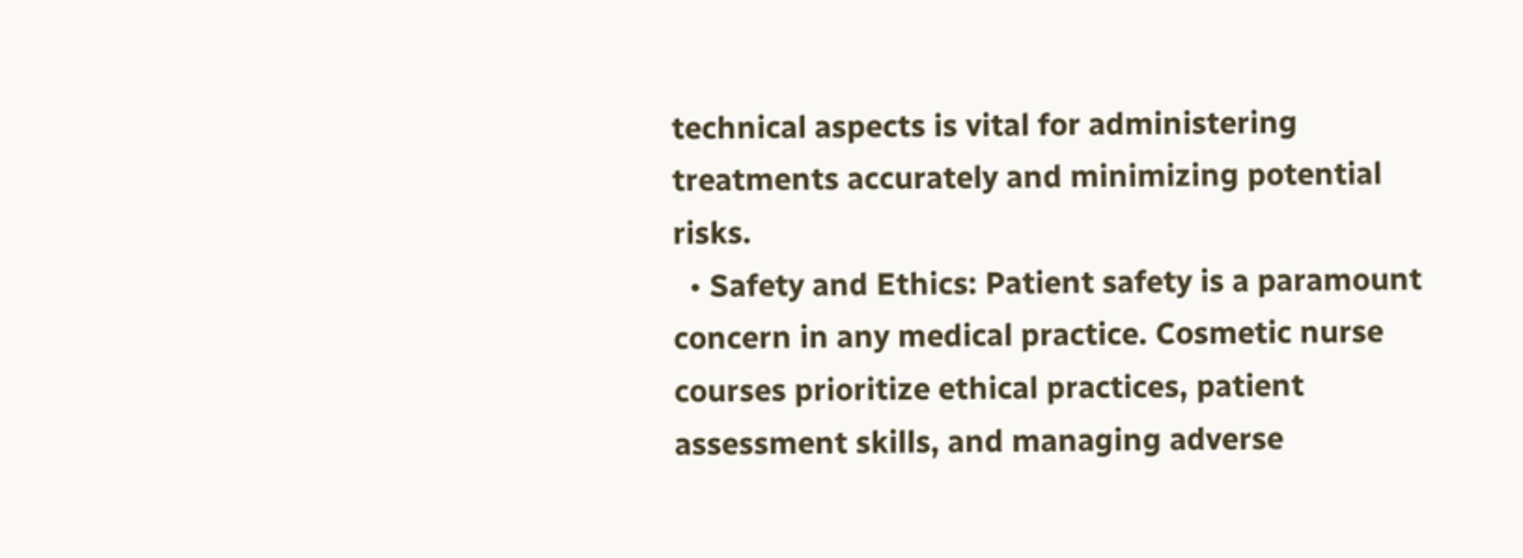technical aspects is vital for administering treatments accurately and minimizing potential risks.
  • Safety and Ethics: Patient safety is a paramount concern in any medical practice. Cosmetic nurse courses prioritize ethical practices, patient assessment skills, and managing adverse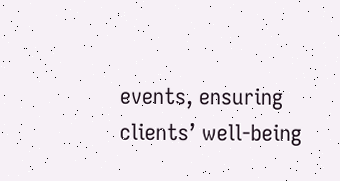events, ensuring clients’ well-being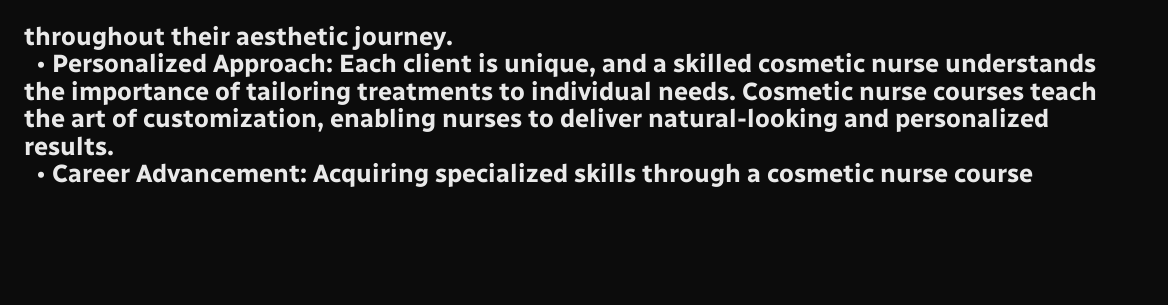throughout their aesthetic journey.
  • Personalized Approach: Each client is unique, and a skilled cosmetic nurse understands the importance of tailoring treatments to individual needs. Cosmetic nurse courses teach the art of customization, enabling nurses to deliver natural-looking and personalized results.
  • Career Advancement: Acquiring specialized skills through a cosmetic nurse course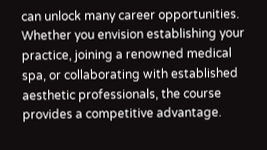can unlock many career opportunities. Whether you envision establishing your practice, joining a renowned medical spa, or collaborating with established aesthetic professionals, the course provides a competitive advantage.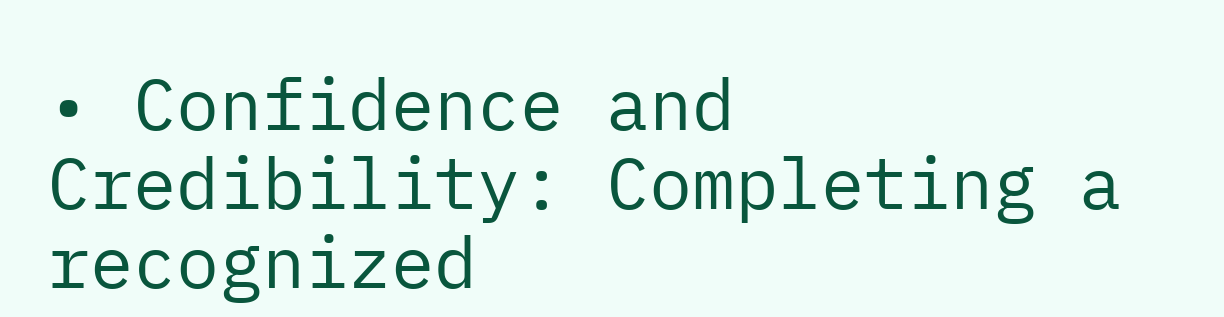• Confidence and Credibility: Completing a recognized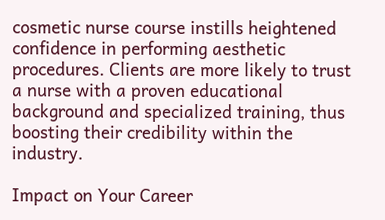cosmetic nurse course instills heightened confidence in performing aesthetic procedures. Clients are more likely to trust a nurse with a proven educational background and specialized training, thus boosting their credibility within the industry.

Impact on Your Career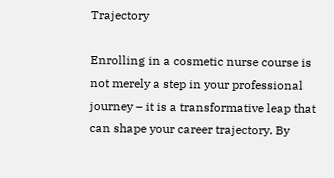Trajectory

Enrolling in a cosmetic nurse course is not merely a step in your professional journey – it is a transformative leap that can shape your career trajectory. By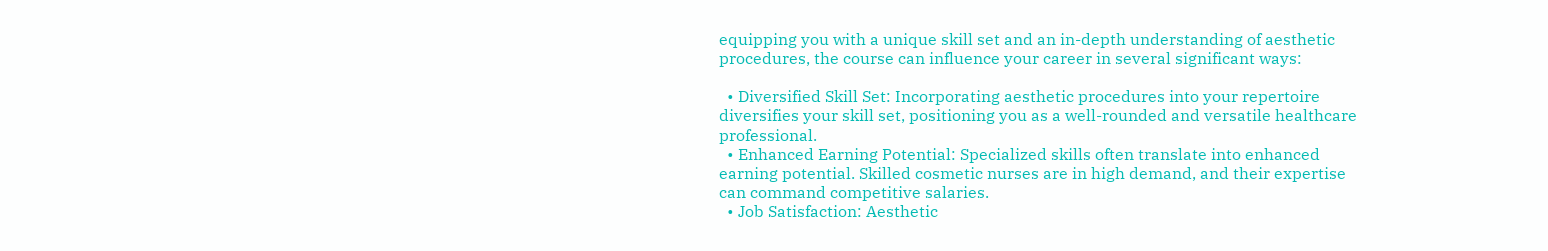equipping you with a unique skill set and an in-depth understanding of aesthetic procedures, the course can influence your career in several significant ways:

  • Diversified Skill Set: Incorporating aesthetic procedures into your repertoire diversifies your skill set, positioning you as a well-rounded and versatile healthcare professional.
  • Enhanced Earning Potential: Specialized skills often translate into enhanced earning potential. Skilled cosmetic nurses are in high demand, and their expertise can command competitive salaries.
  • Job Satisfaction: Aesthetic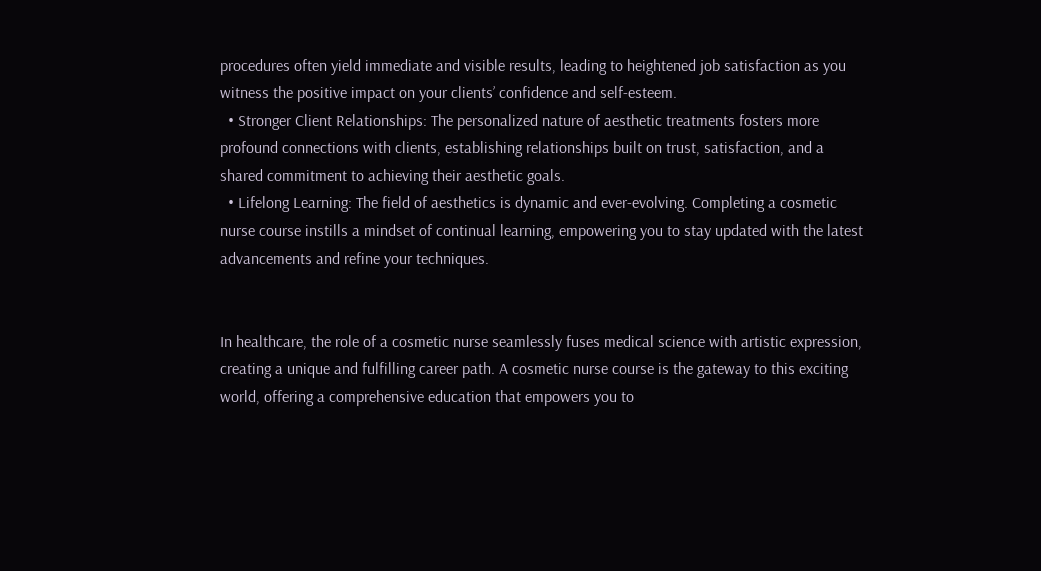procedures often yield immediate and visible results, leading to heightened job satisfaction as you witness the positive impact on your clients’ confidence and self-esteem.
  • Stronger Client Relationships: The personalized nature of aesthetic treatments fosters more profound connections with clients, establishing relationships built on trust, satisfaction, and a shared commitment to achieving their aesthetic goals.
  • Lifelong Learning: The field of aesthetics is dynamic and ever-evolving. Completing a cosmetic nurse course instills a mindset of continual learning, empowering you to stay updated with the latest advancements and refine your techniques.


In healthcare, the role of a cosmetic nurse seamlessly fuses medical science with artistic expression, creating a unique and fulfilling career path. A cosmetic nurse course is the gateway to this exciting world, offering a comprehensive education that empowers you to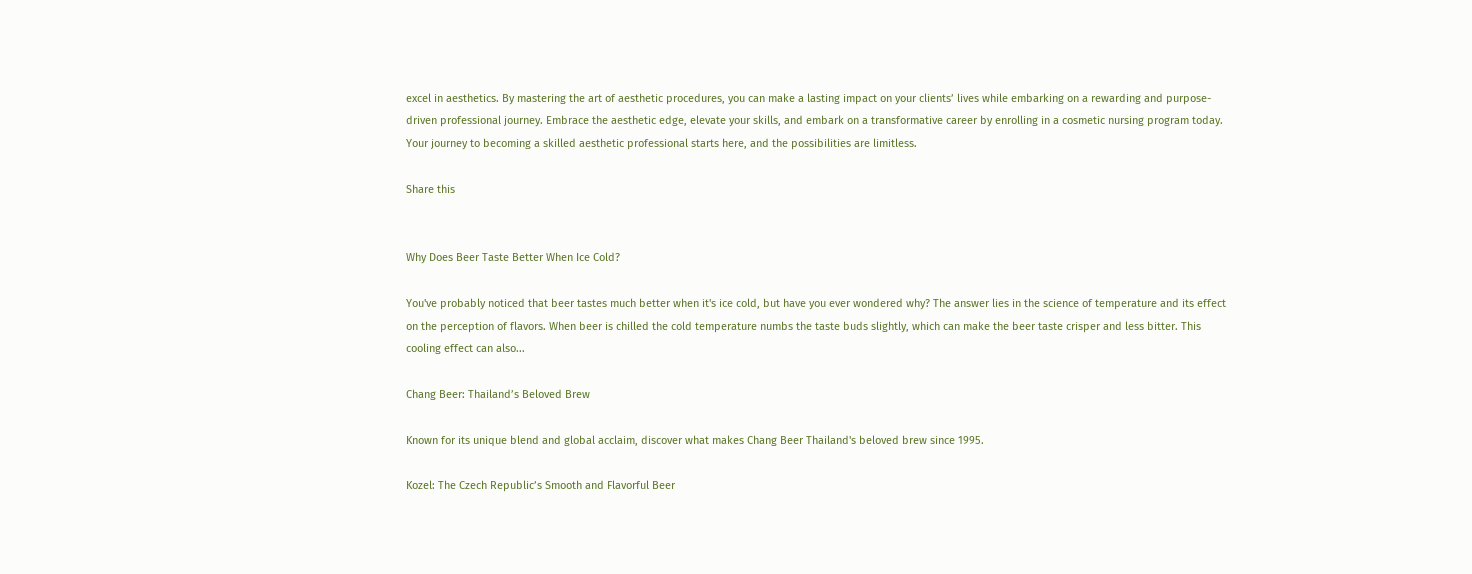excel in aesthetics. By mastering the art of aesthetic procedures, you can make a lasting impact on your clients’ lives while embarking on a rewarding and purpose-driven professional journey. Embrace the aesthetic edge, elevate your skills, and embark on a transformative career by enrolling in a cosmetic nursing program today. Your journey to becoming a skilled aesthetic professional starts here, and the possibilities are limitless.

Share this


Why Does Beer Taste Better When Ice Cold?

You've probably noticed that beer tastes much better when it's ice cold, but have you ever wondered why? The answer lies in the science of temperature and its effect on the perception of flavors. When beer is chilled the cold temperature numbs the taste buds slightly, which can make the beer taste crisper and less bitter. This cooling effect can also...

Chang Beer: Thailand’s Beloved Brew

Known for its unique blend and global acclaim, discover what makes Chang Beer Thailand's beloved brew since 1995.

Kozel: The Czech Republic’s Smooth and Flavorful Beer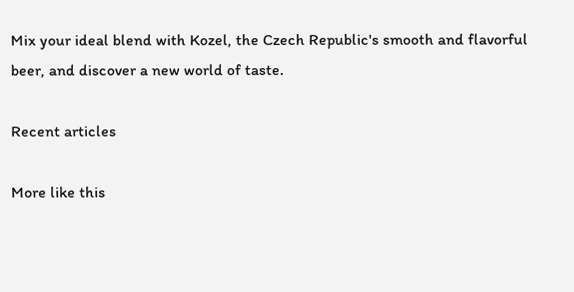Mix your ideal blend with Kozel, the Czech Republic's smooth and flavorful beer, and discover a new world of taste.

Recent articles

More like this